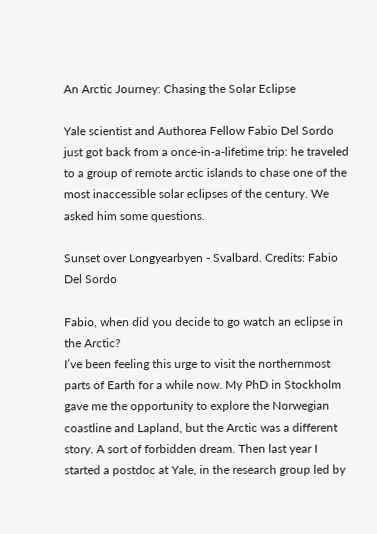An Arctic Journey: Chasing the Solar Eclipse

Yale scientist and Authorea Fellow Fabio Del Sordo just got back from a once-in-a-lifetime trip: he traveled to a group of remote arctic islands to chase one of the most inaccessible solar eclipses of the century. We asked him some questions.

Sunset over Longyearbyen - Svalbard. Credits: Fabio Del Sordo

Fabio, when did you decide to go watch an eclipse in the Arctic?
I’ve been feeling this urge to visit the northernmost parts of Earth for a while now. My PhD in Stockholm gave me the opportunity to explore the Norwegian coastline and Lapland, but the Arctic was a different story. A sort of forbidden dream. Then last year I started a postdoc at Yale, in the research group led by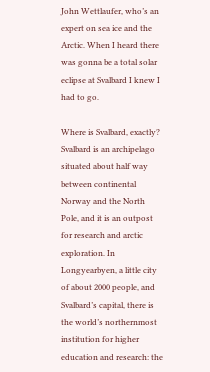John Wettlaufer, who’s an expert on sea ice and the Arctic. When I heard there was gonna be a total solar eclipse at Svalbard I knew I had to go.

Where is Svalbard, exactly?
Svalbard is an archipelago situated about half way between continental Norway and the North Pole, and it is an outpost for research and arctic exploration. In Longyearbyen, a little city of about 2000 people, and Svalbard’s capital, there is the world’s northernmost institution for higher education and research: the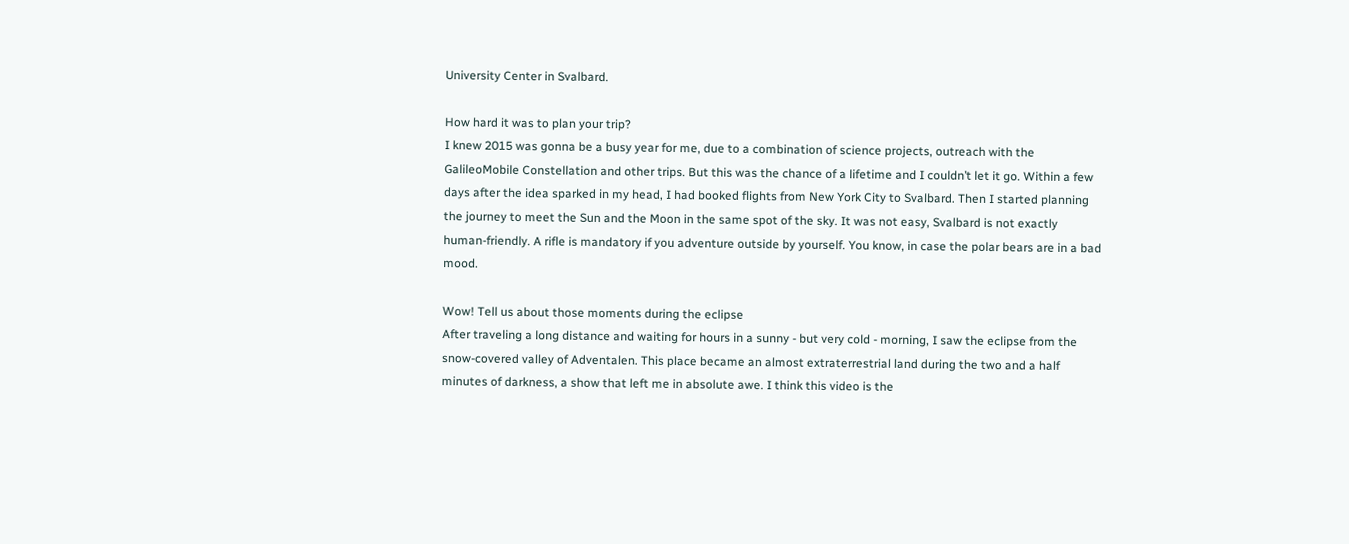University Center in Svalbard.

How hard it was to plan your trip?
I knew 2015 was gonna be a busy year for me, due to a combination of science projects, outreach with the GalileoMobile Constellation and other trips. But this was the chance of a lifetime and I couldn’t let it go. Within a few days after the idea sparked in my head, I had booked flights from New York City to Svalbard. Then I started planning the journey to meet the Sun and the Moon in the same spot of the sky. It was not easy, Svalbard is not exactly human-friendly. A rifle is mandatory if you adventure outside by yourself. You know, in case the polar bears are in a bad mood.

Wow! Tell us about those moments during the eclipse
After traveling a long distance and waiting for hours in a sunny - but very cold - morning, I saw the eclipse from the snow-covered valley of Adventalen. This place became an almost extraterrestrial land during the two and a half minutes of darkness, a show that left me in absolute awe. I think this video is the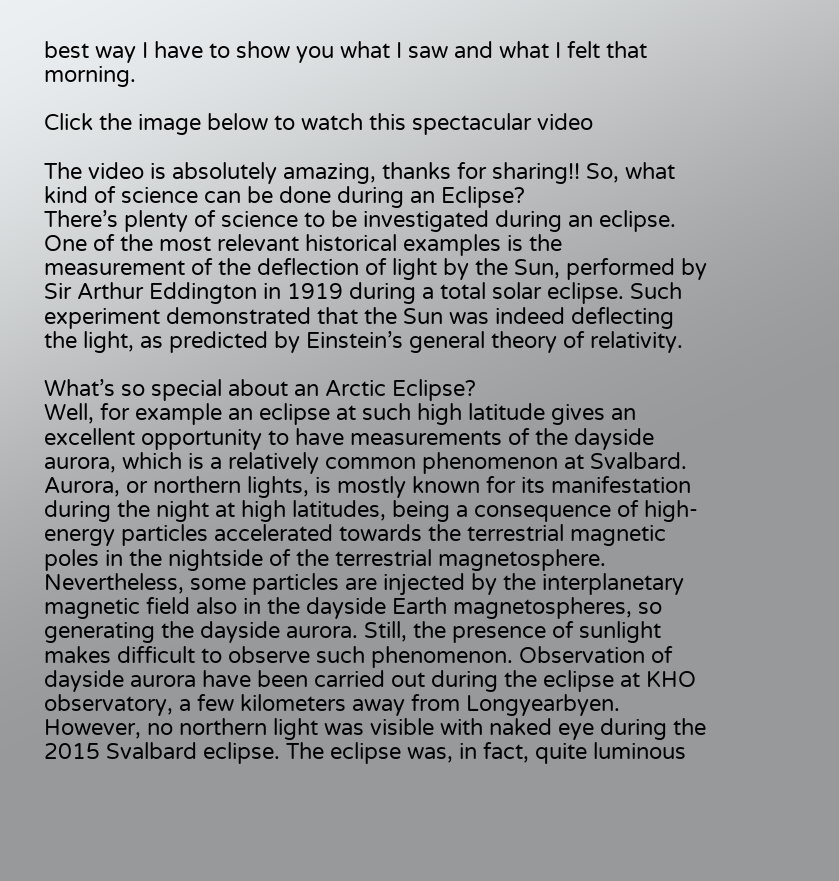best way I have to show you what I saw and what I felt that morning.

Click the image below to watch this spectacular video

The video is absolutely amazing, thanks for sharing!! So, what kind of science can be done during an Eclipse?
There’s plenty of science to be investigated during an eclipse. One of the most relevant historical examples is the measurement of the deflection of light by the Sun, performed by Sir Arthur Eddington in 1919 during a total solar eclipse. Such experiment demonstrated that the Sun was indeed deflecting the light, as predicted by Einstein’s general theory of relativity.

What’s so special about an Arctic Eclipse?
Well, for example an eclipse at such high latitude gives an excellent opportunity to have measurements of the dayside aurora, which is a relatively common phenomenon at Svalbard. Aurora, or northern lights, is mostly known for its manifestation during the night at high latitudes, being a consequence of high-energy particles accelerated towards the terrestrial magnetic poles in the nightside of the terrestrial magnetosphere. Nevertheless, some particles are injected by the interplanetary magnetic field also in the dayside Earth magnetospheres, so generating the dayside aurora. Still, the presence of sunlight makes difficult to observe such phenomenon. Observation of dayside aurora have been carried out during the eclipse at KHO observatory, a few kilometers away from Longyearbyen. However, no northern light was visible with naked eye during the 2015 Svalbard eclipse. The eclipse was, in fact, quite luminous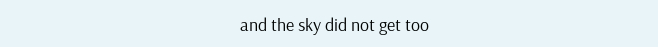and the sky did not get too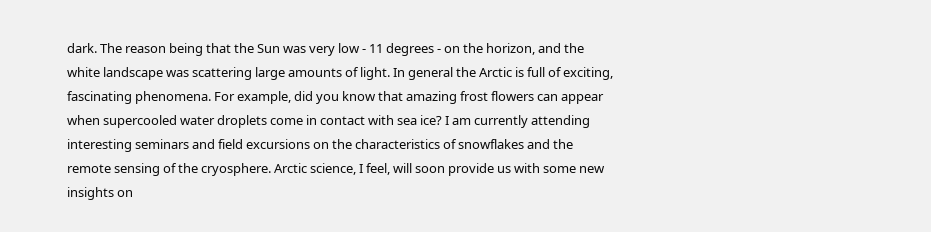dark. The reason being that the Sun was very low - 11 degrees - on the horizon, and the white landscape was scattering large amounts of light. In general the Arctic is full of exciting, fascinating phenomena. For example, did you know that amazing frost flowers can appear when supercooled water droplets come in contact with sea ice? I am currently attending interesting seminars and field excursions on the characteristics of snowflakes and the remote sensing of the cryosphere. Arctic science, I feel, will soon provide us with some new insights on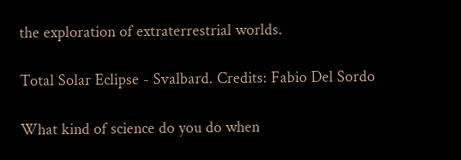the exploration of extraterrestrial worlds.

Total Solar Eclipse - Svalbard. Credits: Fabio Del Sordo

What kind of science do you do when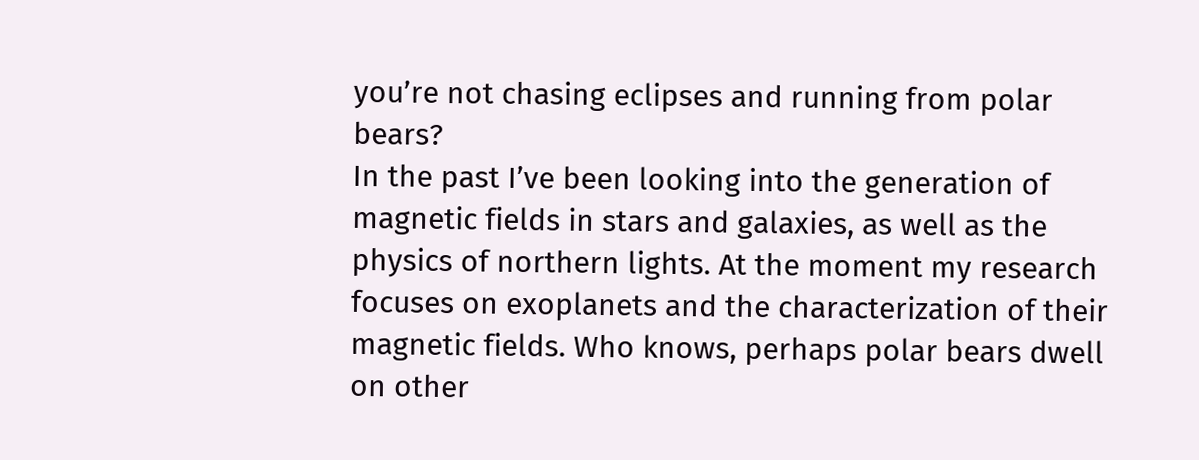you’re not chasing eclipses and running from polar bears?
In the past I’ve been looking into the generation of magnetic fields in stars and galaxies, as well as the physics of northern lights. At the moment my research focuses on exoplanets and the characterization of their magnetic fields. Who knows, perhaps polar bears dwell on other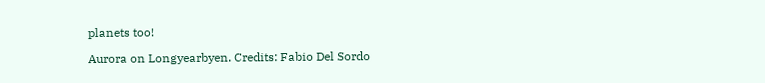planets too!

Aurora on Longyearbyen. Credits: Fabio Del Sordo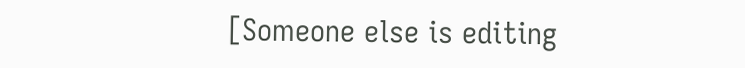[Someone else is editing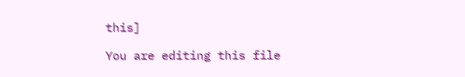this]

You are editing this file